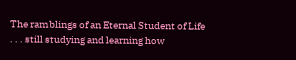The ramblings of an Eternal Student of Life
. . . still studying and learning how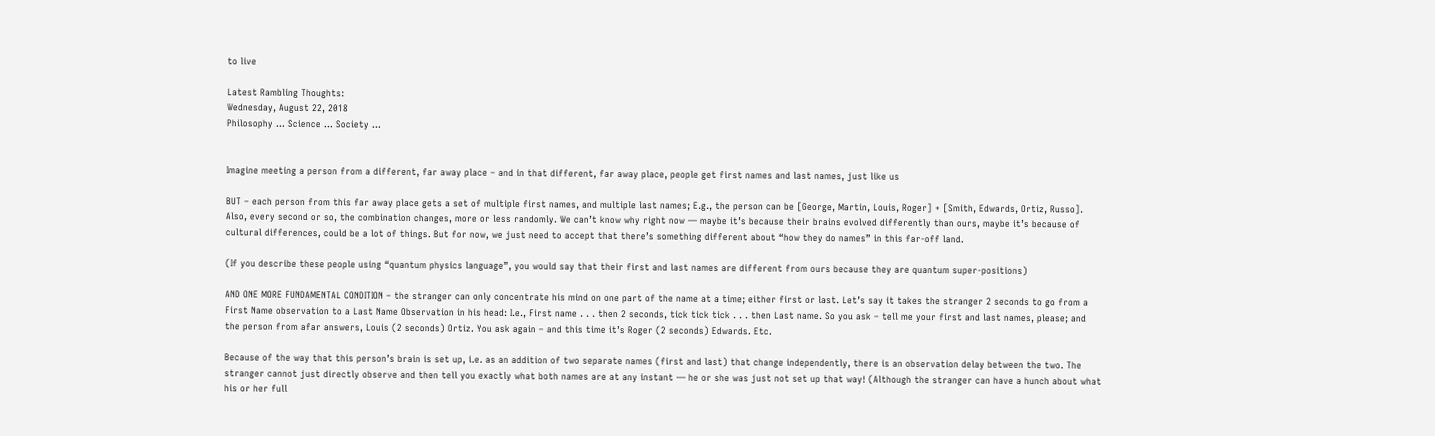to live

Latest Rambling Thoughts:
Wednesday, August 22, 2018
Philosophy ... Science ... Society ...


Imagine meeting a person from a different, far away place – and in that different, far away place, people get first names and last names, just like us

BUT – each person from this far away place gets a set of multiple first names, and multiple last names; E.g., the person can be [George, Martin, Louis, Roger] + [Smith, Edwards, Ortiz, Russo]. Also, every second or so, the combination changes, more or less randomly. We can’t know why right now — maybe it’s because their brains evolved differently than ours, maybe it’s because of cultural differences, could be a lot of things. But for now, we just need to accept that there’s something different about “how they do names” in this far-off land.

(If you describe these people using “quantum physics language”, you would say that their first and last names are different from ours because they are quantum super-positions)

AND ONE MORE FUNDAMENTAL CONDITION – the stranger can only concentrate his mind on one part of the name at a time; either first or last. Let’s say it takes the stranger 2 seconds to go from a First Name observation to a Last Name Observation in his head: I.e., First name . . . then 2 seconds, tick tick tick . . . then Last name. So you ask – tell me your first and last names, please; and the person from afar answers, Louis (2 seconds) Ortiz. You ask again – and this time it’s Roger (2 seconds) Edwards. Etc.

Because of the way that this person’s brain is set up, i.e. as an addition of two separate names (first and last) that change independently, there is an observation delay between the two. The stranger cannot just directly observe and then tell you exactly what both names are at any instant — he or she was just not set up that way! (Although the stranger can have a hunch about what his or her full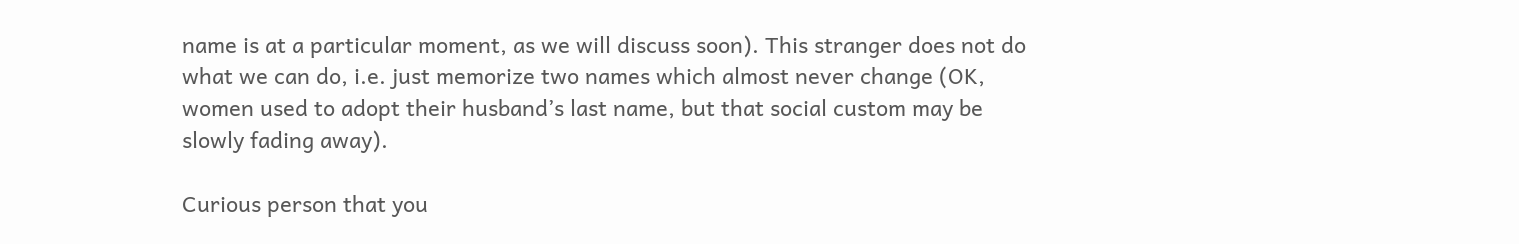name is at a particular moment, as we will discuss soon). This stranger does not do what we can do, i.e. just memorize two names which almost never change (OK, women used to adopt their husband’s last name, but that social custom may be slowly fading away).

Curious person that you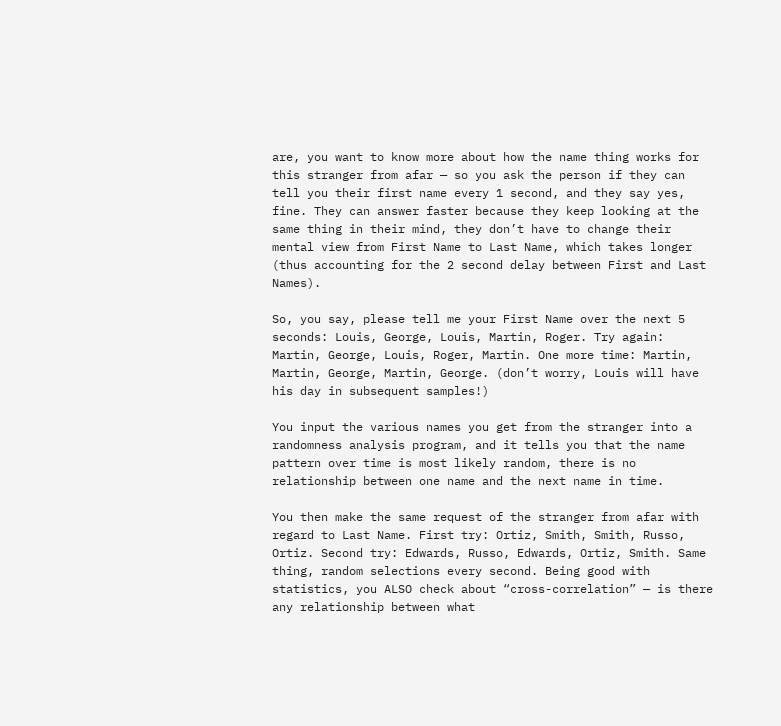are, you want to know more about how the name thing works for this stranger from afar — so you ask the person if they can tell you their first name every 1 second, and they say yes, fine. They can answer faster because they keep looking at the same thing in their mind, they don’t have to change their mental view from First Name to Last Name, which takes longer (thus accounting for the 2 second delay between First and Last Names).

So, you say, please tell me your First Name over the next 5 seconds: Louis, George, Louis, Martin, Roger. Try again: Martin, George, Louis, Roger, Martin. One more time: Martin, Martin, George, Martin, George. (don’t worry, Louis will have his day in subsequent samples!)

You input the various names you get from the stranger into a randomness analysis program, and it tells you that the name pattern over time is most likely random, there is no relationship between one name and the next name in time.

You then make the same request of the stranger from afar with regard to Last Name. First try: Ortiz, Smith, Smith, Russo, Ortiz. Second try: Edwards, Russo, Edwards, Ortiz, Smith. Same thing, random selections every second. Being good with statistics, you ALSO check about “cross-correlation” — is there any relationship between what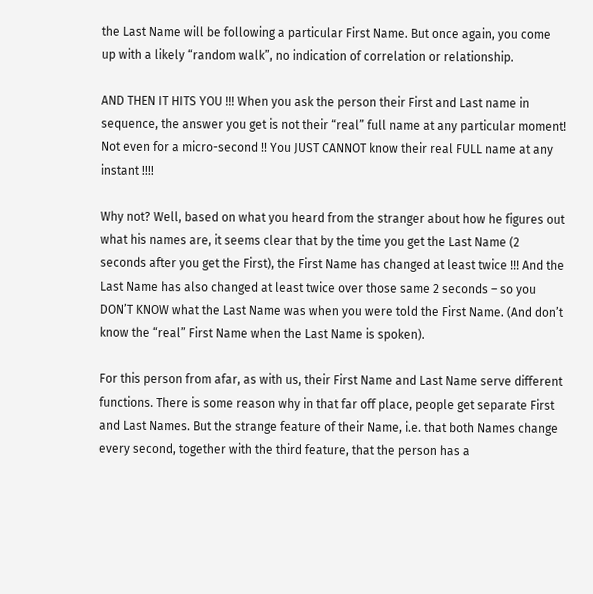the Last Name will be following a particular First Name. But once again, you come up with a likely “random walk”, no indication of correlation or relationship.

AND THEN IT HITS YOU !!! When you ask the person their First and Last name in sequence, the answer you get is not their “real” full name at any particular moment! Not even for a micro-second !! You JUST CANNOT know their real FULL name at any instant !!!!

Why not? Well, based on what you heard from the stranger about how he figures out what his names are, it seems clear that by the time you get the Last Name (2 seconds after you get the First), the First Name has changed at least twice !!! And the Last Name has also changed at least twice over those same 2 seconds – so you DON’T KNOW what the Last Name was when you were told the First Name. (And don’t know the “real” First Name when the Last Name is spoken).

For this person from afar, as with us, their First Name and Last Name serve different functions. There is some reason why in that far off place, people get separate First and Last Names. But the strange feature of their Name, i.e. that both Names change every second, together with the third feature, that the person has a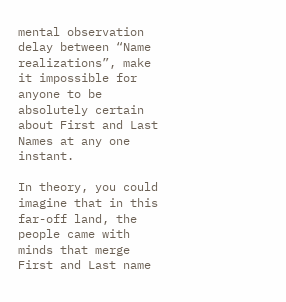mental observation delay between “Name realizations”, make it impossible for anyone to be absolutely certain about First and Last Names at any one instant.

In theory, you could imagine that in this far-off land, the people came with minds that merge First and Last name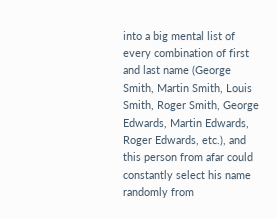into a big mental list of every combination of first and last name (George Smith, Martin Smith, Louis Smith, Roger Smith, George Edwards, Martin Edwards, Roger Edwards, etc.), and this person from afar could constantly select his name randomly from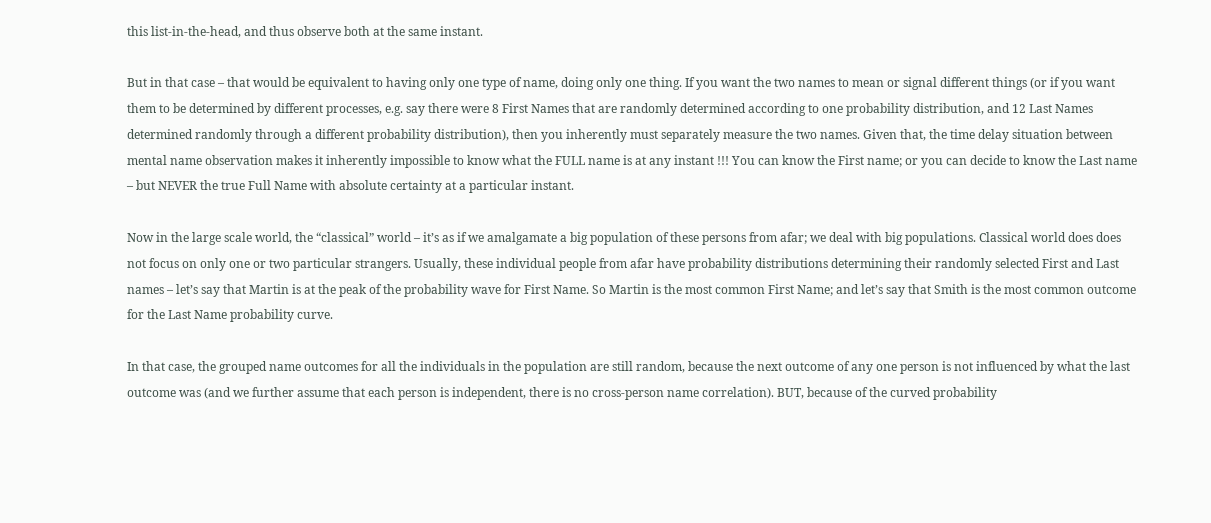this list-in-the-head, and thus observe both at the same instant.

But in that case – that would be equivalent to having only one type of name, doing only one thing. If you want the two names to mean or signal different things (or if you want them to be determined by different processes, e.g. say there were 8 First Names that are randomly determined according to one probability distribution, and 12 Last Names determined randomly through a different probability distribution), then you inherently must separately measure the two names. Given that, the time delay situation between mental name observation makes it inherently impossible to know what the FULL name is at any instant !!! You can know the First name; or you can decide to know the Last name – but NEVER the true Full Name with absolute certainty at a particular instant.

Now in the large scale world, the “classical” world – it’s as if we amalgamate a big population of these persons from afar; we deal with big populations. Classical world does does not focus on only one or two particular strangers. Usually, these individual people from afar have probability distributions determining their randomly selected First and Last names – let’s say that Martin is at the peak of the probability wave for First Name. So Martin is the most common First Name; and let’s say that Smith is the most common outcome for the Last Name probability curve.

In that case, the grouped name outcomes for all the individuals in the population are still random, because the next outcome of any one person is not influenced by what the last outcome was (and we further assume that each person is independent, there is no cross-person name correlation). BUT, because of the curved probability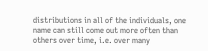distributions in all of the individuals, one name can still come out more often than others over time, i.e. over many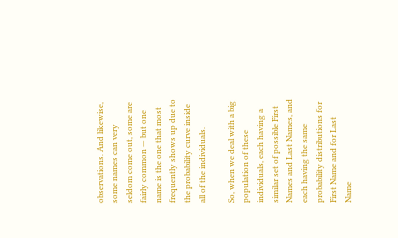observations. And likewise, some names can very seldom come out, some are fairly common — but one name is the one that most frequently shows up due to the probability curve inside all of the individuals.

So, when we deal with a big population of these individuals, each having a similar set of possible First Names and Last Names, and each having the same probability distributions for First Name and for Last Name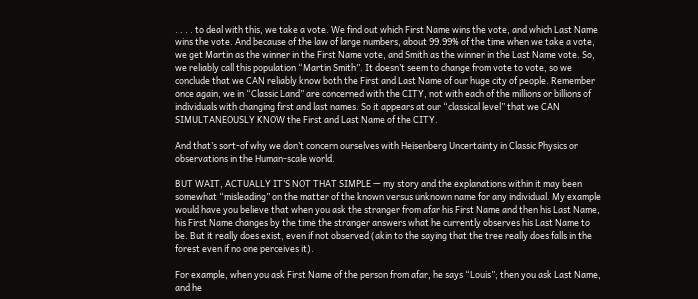. . . . to deal with this, we take a vote. We find out which First Name wins the vote, and which Last Name wins the vote. And because of the law of large numbers, about 99.99% of the time when we take a vote, we get Martin as the winner in the First Name vote, and Smith as the winner in the Last Name vote. So, we reliably call this population “Martin Smith”. It doesn’t seem to change from vote to vote, so we conclude that we CAN reliably know both the First and Last Name of our huge city of people. Remember once again, we in “Classic Land” are concerned with the CITY, not with each of the millions or billions of individuals with changing first and last names. So it appears at our “classical level” that we CAN SIMULTANEOUSLY KNOW the First and Last Name of the CITY.

And that’s sort-of why we don’t concern ourselves with Heisenberg Uncertainty in Classic Physics or observations in the Human-scale world.

BUT WAIT, ACTUALLY IT’S NOT THAT SIMPLE — my story and the explanations within it may been somewhat “misleading” on the matter of the known versus unknown name for any individual. My example would have you believe that when you ask the stranger from afar his First Name and then his Last Name, his First Name changes by the time the stranger answers what he currently observes his Last Name to be. But it really does exist, even if not observed (akin to the saying that the tree really does falls in the forest even if no one perceives it).

For example, when you ask First Name of the person from afar, he says “Louis”; then you ask Last Name, and he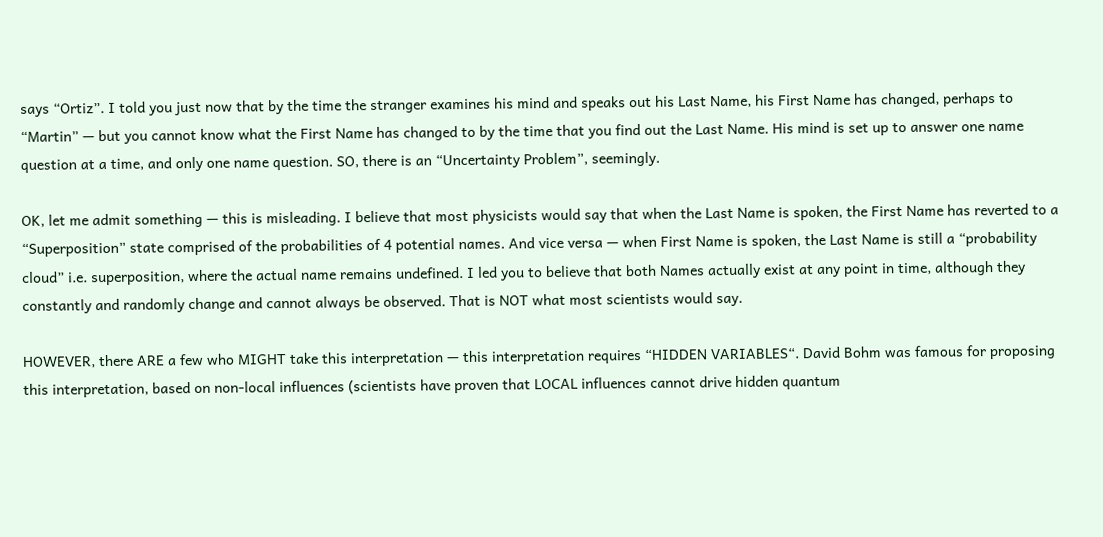says “Ortiz”. I told you just now that by the time the stranger examines his mind and speaks out his Last Name, his First Name has changed, perhaps to “Martin” — but you cannot know what the First Name has changed to by the time that you find out the Last Name. His mind is set up to answer one name question at a time, and only one name question. SO, there is an “Uncertainty Problem”, seemingly.

OK, let me admit something — this is misleading. I believe that most physicists would say that when the Last Name is spoken, the First Name has reverted to a “Superposition” state comprised of the probabilities of 4 potential names. And vice versa — when First Name is spoken, the Last Name is still a “probability cloud” i.e. superposition, where the actual name remains undefined. I led you to believe that both Names actually exist at any point in time, although they constantly and randomly change and cannot always be observed. That is NOT what most scientists would say.

HOWEVER, there ARE a few who MIGHT take this interpretation — this interpretation requires “HIDDEN VARIABLES“. David Bohm was famous for proposing this interpretation, based on non-local influences (scientists have proven that LOCAL influences cannot drive hidden quantum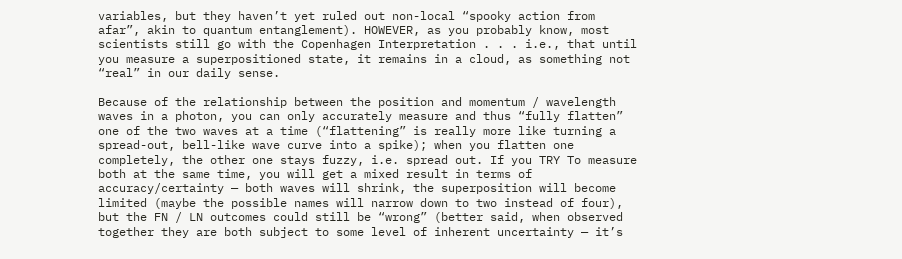variables, but they haven’t yet ruled out non-local “spooky action from afar”, akin to quantum entanglement). HOWEVER, as you probably know, most scientists still go with the Copenhagen Interpretation . . . i.e., that until you measure a superpositioned state, it remains in a cloud, as something not “real” in our daily sense.

Because of the relationship between the position and momentum / wavelength waves in a photon, you can only accurately measure and thus “fully flatten” one of the two waves at a time (“flattening” is really more like turning a spread-out, bell-like wave curve into a spike); when you flatten one completely, the other one stays fuzzy, i.e. spread out. If you TRY To measure both at the same time, you will get a mixed result in terms of accuracy/certainty — both waves will shrink, the superposition will become limited (maybe the possible names will narrow down to two instead of four), but the FN / LN outcomes could still be “wrong” (better said, when observed together they are both subject to some level of inherent uncertainty — it’s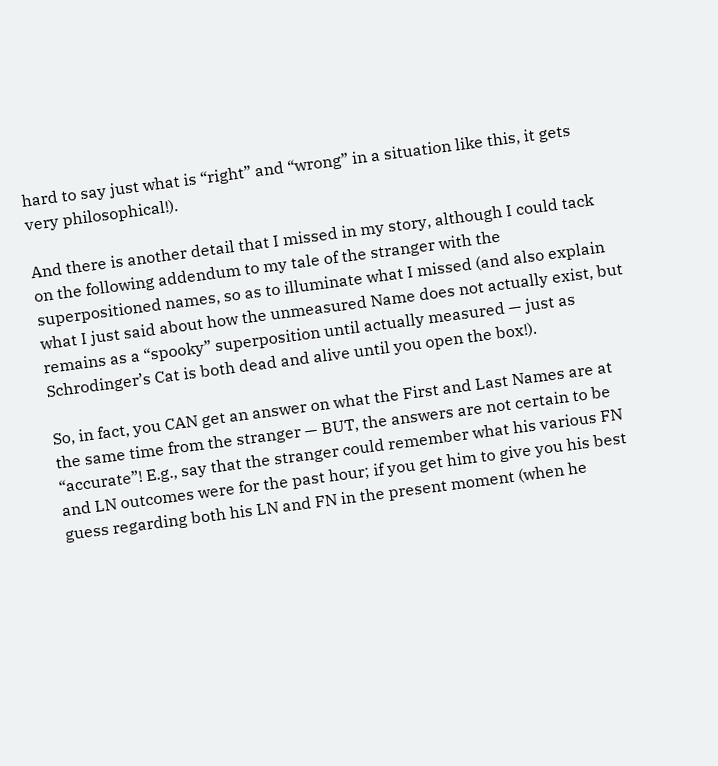hard to say just what is “right” and “wrong” in a situation like this, it gets very philosophical!).

And there is another detail that I missed in my story, although I could tack on the following addendum to my tale of the stranger with the superpositioned names, so as to illuminate what I missed (and also explain what I just said about how the unmeasured Name does not actually exist, but remains as a “spooky” superposition until actually measured — just as Schrodinger’s Cat is both dead and alive until you open the box!).

So, in fact, you CAN get an answer on what the First and Last Names are at the same time from the stranger — BUT, the answers are not certain to be “accurate”! E.g., say that the stranger could remember what his various FN and LN outcomes were for the past hour; if you get him to give you his best guess regarding both his LN and FN in the present moment (when he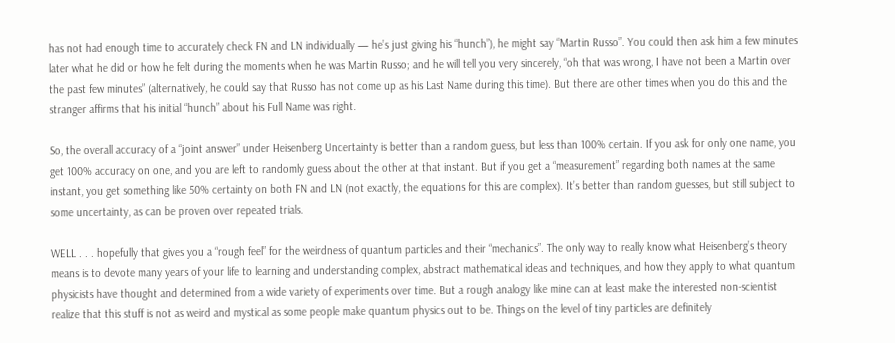has not had enough time to accurately check FN and LN individually — he’s just giving his “hunch”), he might say “Martin Russo”. You could then ask him a few minutes later what he did or how he felt during the moments when he was Martin Russo; and he will tell you very sincerely, “oh that was wrong, I have not been a Martin over the past few minutes” (alternatively, he could say that Russo has not come up as his Last Name during this time). But there are other times when you do this and the stranger affirms that his initial “hunch” about his Full Name was right.

So, the overall accuracy of a “joint answer” under Heisenberg Uncertainty is better than a random guess, but less than 100% certain. If you ask for only one name, you get 100% accuracy on one, and you are left to randomly guess about the other at that instant. But if you get a “measurement” regarding both names at the same instant, you get something like 50% certainty on both FN and LN (not exactly, the equations for this are complex). It’s better than random guesses, but still subject to some uncertainty, as can be proven over repeated trials.

WELL . . . hopefully that gives you a “rough feel” for the weirdness of quantum particles and their “mechanics”. The only way to really know what Heisenberg’s theory means is to devote many years of your life to learning and understanding complex, abstract mathematical ideas and techniques, and how they apply to what quantum physicists have thought and determined from a wide variety of experiments over time. But a rough analogy like mine can at least make the interested non-scientist realize that this stuff is not as weird and mystical as some people make quantum physics out to be. Things on the level of tiny particles are definitely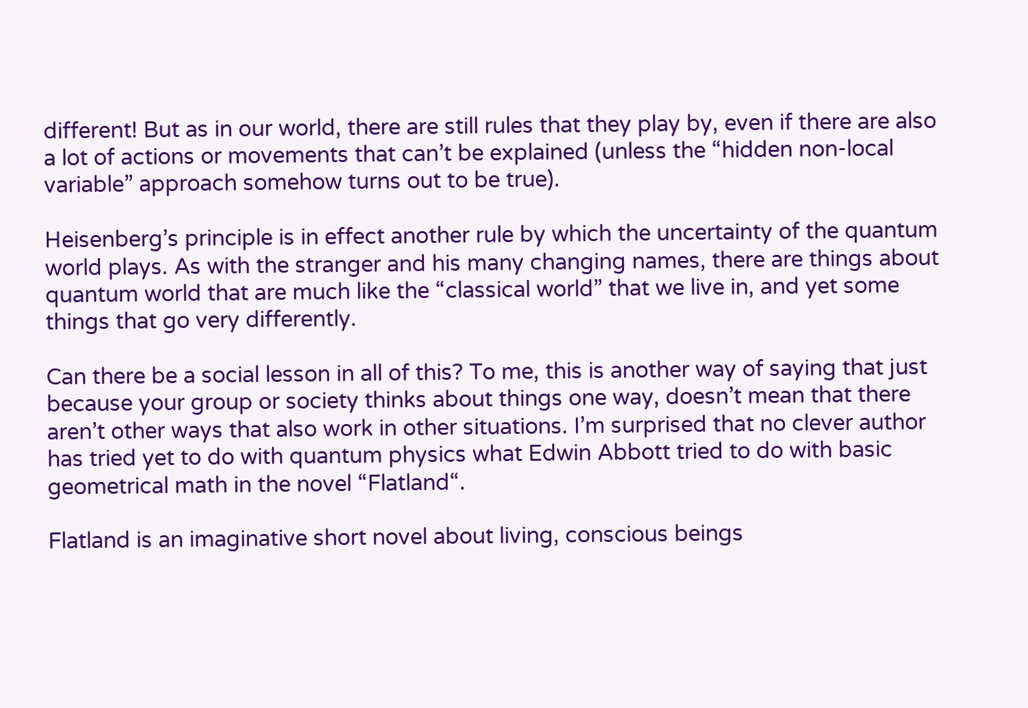different! But as in our world, there are still rules that they play by, even if there are also a lot of actions or movements that can’t be explained (unless the “hidden non-local variable” approach somehow turns out to be true).

Heisenberg’s principle is in effect another rule by which the uncertainty of the quantum world plays. As with the stranger and his many changing names, there are things about quantum world that are much like the “classical world” that we live in, and yet some things that go very differently.

Can there be a social lesson in all of this? To me, this is another way of saying that just because your group or society thinks about things one way, doesn’t mean that there aren’t other ways that also work in other situations. I’m surprised that no clever author has tried yet to do with quantum physics what Edwin Abbott tried to do with basic geometrical math in the novel “Flatland“.

Flatland is an imaginative short novel about living, conscious beings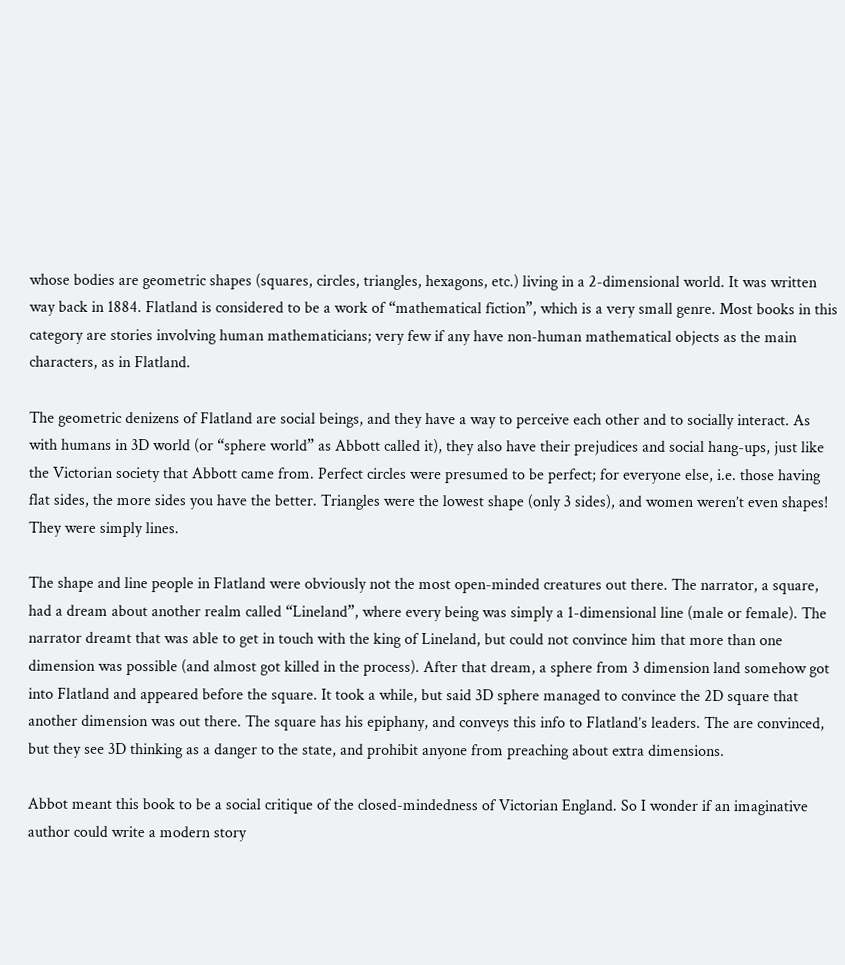whose bodies are geometric shapes (squares, circles, triangles, hexagons, etc.) living in a 2-dimensional world. It was written way back in 1884. Flatland is considered to be a work of “mathematical fiction”, which is a very small genre. Most books in this category are stories involving human mathematicians; very few if any have non-human mathematical objects as the main characters, as in Flatland.

The geometric denizens of Flatland are social beings, and they have a way to perceive each other and to socially interact. As with humans in 3D world (or “sphere world” as Abbott called it), they also have their prejudices and social hang-ups, just like the Victorian society that Abbott came from. Perfect circles were presumed to be perfect; for everyone else, i.e. those having flat sides, the more sides you have the better. Triangles were the lowest shape (only 3 sides), and women weren’t even shapes! They were simply lines.

The shape and line people in Flatland were obviously not the most open-minded creatures out there. The narrator, a square, had a dream about another realm called “Lineland”, where every being was simply a 1-dimensional line (male or female). The narrator dreamt that was able to get in touch with the king of Lineland, but could not convince him that more than one dimension was possible (and almost got killed in the process). After that dream, a sphere from 3 dimension land somehow got into Flatland and appeared before the square. It took a while, but said 3D sphere managed to convince the 2D square that another dimension was out there. The square has his epiphany, and conveys this info to Flatland’s leaders. The are convinced, but they see 3D thinking as a danger to the state, and prohibit anyone from preaching about extra dimensions.

Abbot meant this book to be a social critique of the closed-mindedness of Victorian England. So I wonder if an imaginative author could write a modern story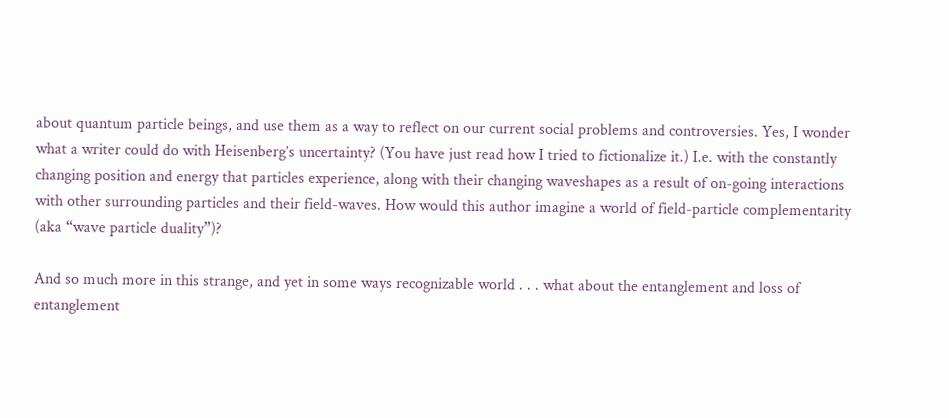about quantum particle beings, and use them as a way to reflect on our current social problems and controversies. Yes, I wonder what a writer could do with Heisenberg’s uncertainty? (You have just read how I tried to fictionalize it.) I.e. with the constantly changing position and energy that particles experience, along with their changing waveshapes as a result of on-going interactions with other surrounding particles and their field-waves. How would this author imagine a world of field-particle complementarity (aka “wave particle duality”)?

And so much more in this strange, and yet in some ways recognizable world . . . what about the entanglement and loss of entanglement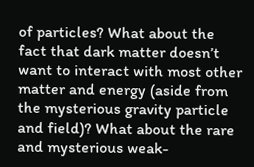of particles? What about the fact that dark matter doesn’t want to interact with most other matter and energy (aside from the mysterious gravity particle and field)? What about the rare and mysterious weak-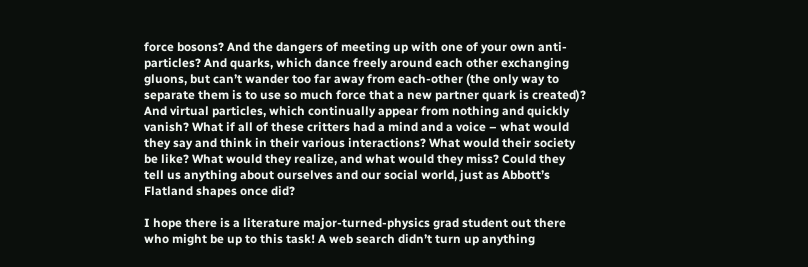force bosons? And the dangers of meeting up with one of your own anti-particles? And quarks, which dance freely around each other exchanging gluons, but can’t wander too far away from each-other (the only way to separate them is to use so much force that a new partner quark is created)? And virtual particles, which continually appear from nothing and quickly vanish? What if all of these critters had a mind and a voice – what would they say and think in their various interactions? What would their society be like? What would they realize, and what would they miss? Could they tell us anything about ourselves and our social world, just as Abbott’s Flatland shapes once did?

I hope there is a literature major-turned-physics grad student out there who might be up to this task! A web search didn’t turn up anything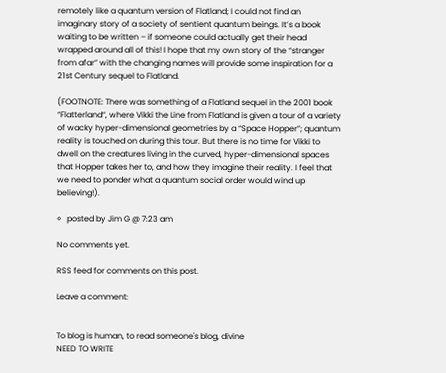remotely like a quantum version of Flatland; I could not find an imaginary story of a society of sentient quantum beings. It’s a book waiting to be written – if someone could actually get their head wrapped around all of this! I hope that my own story of the “stranger from afar” with the changing names will provide some inspiration for a 21st Century sequel to Flatland.

(FOOTNOTE: There was something of a Flatland sequel in the 2001 book “Flatterland“, where Vikki the Line from Flatland is given a tour of a variety of wacky hyper-dimensional geometries by a “Space Hopper”; quantum reality is touched on during this tour. But there is no time for Vikki to dwell on the creatures living in the curved, hyper-dimensional spaces that Hopper takes her to, and how they imagine their reality. I feel that we need to ponder what a quantum social order would wind up believing!).

◊   posted by Jim G @ 7:23 am

No comments yet.

RSS feed for comments on this post.

Leave a comment:


To blog is human, to read someone's blog, divine
NEED TO WRITE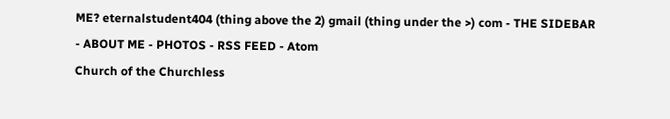ME? eternalstudent404 (thing above the 2) gmail (thing under the >) com - THE SIDEBAR - ABOUT ME - PHOTOS - RSS FEED - Atom
Church of the Churchless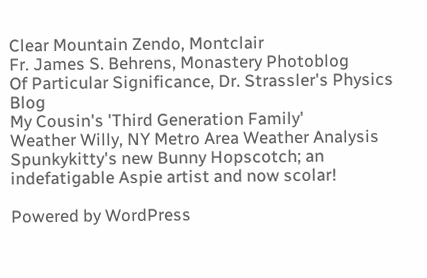Clear Mountain Zendo, Montclair
Fr. James S. Behrens, Monastery Photoblog
Of Particular Significance, Dr. Strassler's Physics Blog
My Cousin's 'Third Generation Family'
Weather Willy, NY Metro Area Weather Analysis
Spunkykitty's new Bunny Hopscotch; an indefatigable Aspie artist and now scolar!

Powered by WordPress